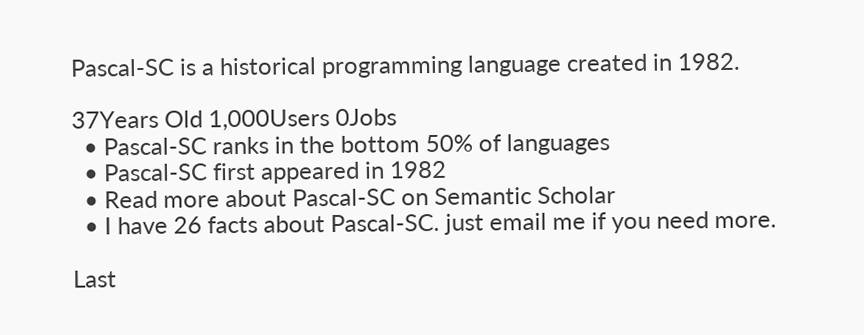Pascal-SC is a historical programming language created in 1982.

37Years Old 1,000Users 0Jobs
  • Pascal-SC ranks in the bottom 50% of languages
  • Pascal-SC first appeared in 1982
  • Read more about Pascal-SC on Semantic Scholar
  • I have 26 facts about Pascal-SC. just email me if you need more.

Last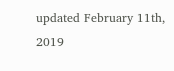updated February 11th, 2019